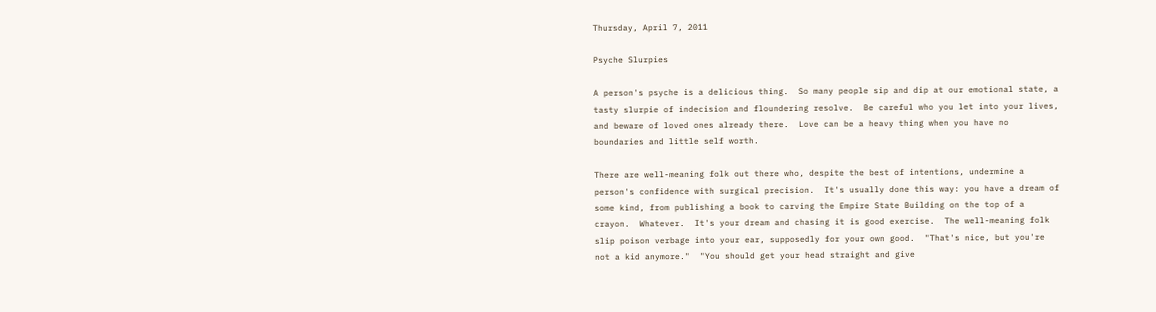Thursday, April 7, 2011

Psyche Slurpies

A person's psyche is a delicious thing.  So many people sip and dip at our emotional state, a tasty slurpie of indecision and floundering resolve.  Be careful who you let into your lives, and beware of loved ones already there.  Love can be a heavy thing when you have no boundaries and little self worth.

There are well-meaning folk out there who, despite the best of intentions, undermine a person's confidence with surgical precision.  It's usually done this way: you have a dream of some kind, from publishing a book to carving the Empire State Building on the top of a crayon.  Whatever.  It's your dream and chasing it is good exercise.  The well-meaning folk slip poison verbage into your ear, supposedly for your own good.  "That's nice, but you're not a kid anymore."  "You should get your head straight and give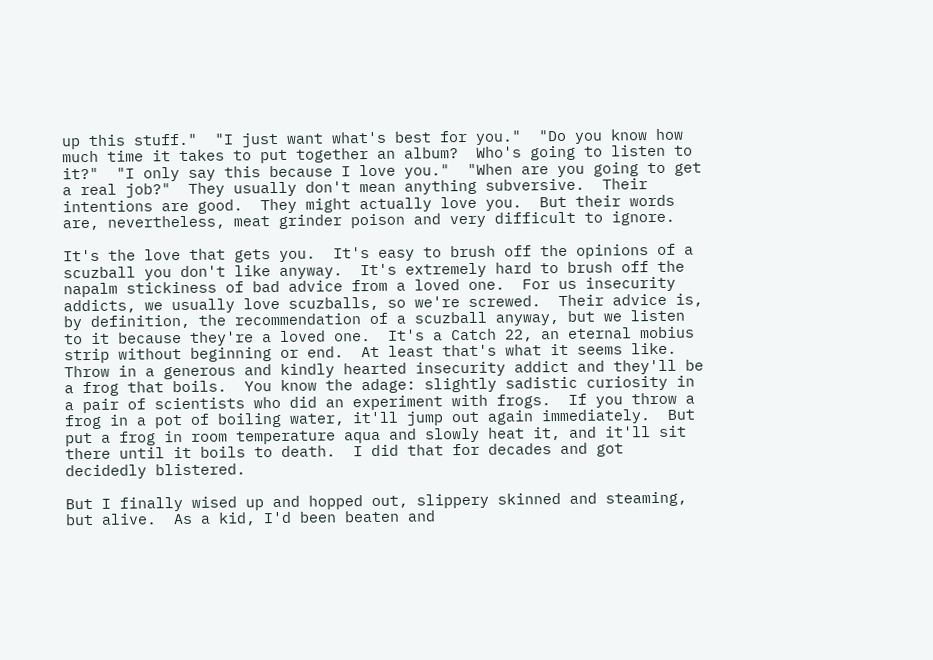up this stuff."  "I just want what's best for you."  "Do you know how much time it takes to put together an album?  Who's going to listen to it?"  "I only say this because I love you."  "When are you going to get a real job?"  They usually don't mean anything subversive.  Their intentions are good.  They might actually love you.  But their words are, nevertheless, meat grinder poison and very difficult to ignore.

It's the love that gets you.  It's easy to brush off the opinions of a scuzball you don't like anyway.  It's extremely hard to brush off the napalm stickiness of bad advice from a loved one.  For us insecurity addicts, we usually love scuzballs, so we're screwed.  Their advice is, by definition, the recommendation of a scuzball anyway, but we listen to it because they're a loved one.  It's a Catch 22, an eternal mobius strip without beginning or end.  At least that's what it seems like.  Throw in a generous and kindly hearted insecurity addict and they'll be a frog that boils.  You know the adage: slightly sadistic curiosity in a pair of scientists who did an experiment with frogs.  If you throw a frog in a pot of boiling water, it'll jump out again immediately.  But put a frog in room temperature aqua and slowly heat it, and it'll sit there until it boils to death.  I did that for decades and got decidedly blistered.

But I finally wised up and hopped out, slippery skinned and steaming, but alive.  As a kid, I'd been beaten and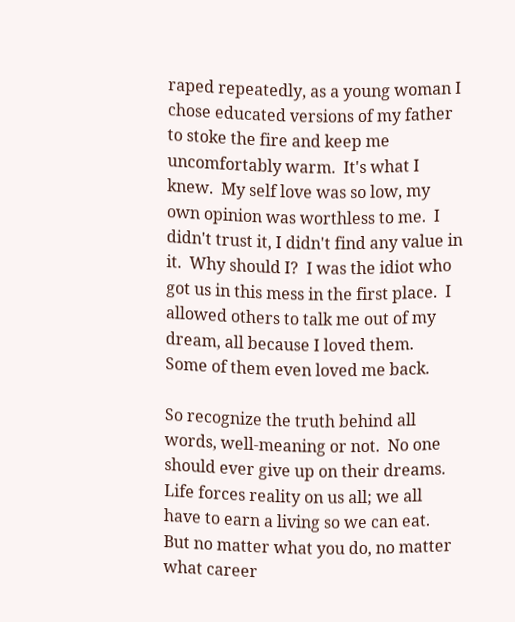raped repeatedly, as a young woman I chose educated versions of my father to stoke the fire and keep me uncomfortably warm.  It's what I knew.  My self love was so low, my own opinion was worthless to me.  I didn't trust it, I didn't find any value in it.  Why should I?  I was the idiot who got us in this mess in the first place.  I allowed others to talk me out of my dream, all because I loved them.  Some of them even loved me back.

So recognize the truth behind all words, well-meaning or not.  No one should ever give up on their dreams.  Life forces reality on us all; we all have to earn a living so we can eat.  But no matter what you do, no matter what career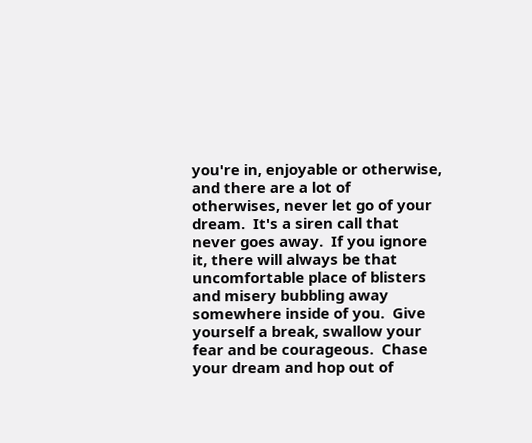you're in, enjoyable or otherwise, and there are a lot of otherwises, never let go of your dream.  It's a siren call that never goes away.  If you ignore it, there will always be that uncomfortable place of blisters and misery bubbling away somewhere inside of you.  Give yourself a break, swallow your fear and be courageous.  Chase your dream and hop out of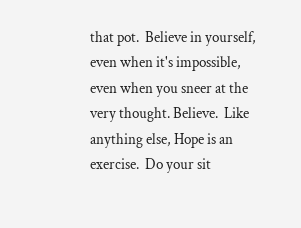that pot.  Believe in yourself, even when it's impossible, even when you sneer at the very thought. Believe.  Like anything else, Hope is an exercise.  Do your sit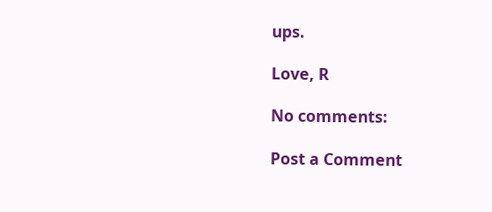ups.

Love, R

No comments:

Post a Comment